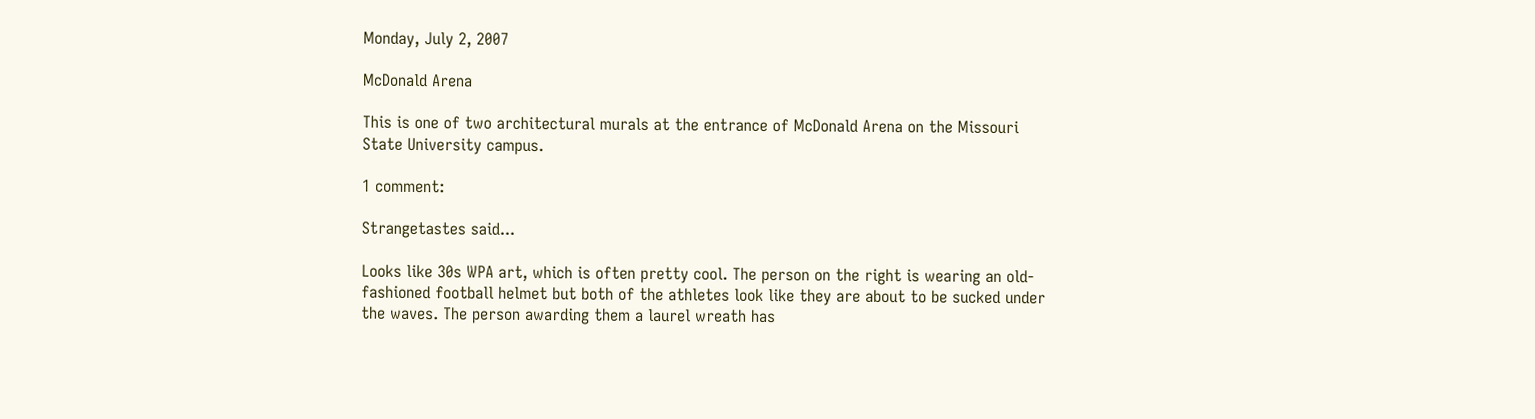Monday, July 2, 2007

McDonald Arena

This is one of two architectural murals at the entrance of McDonald Arena on the Missouri State University campus.

1 comment:

Strangetastes said...

Looks like 30s WPA art, which is often pretty cool. The person on the right is wearing an old-fashioned football helmet but both of the athletes look like they are about to be sucked under the waves. The person awarding them a laurel wreath has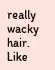really wacky hair. Like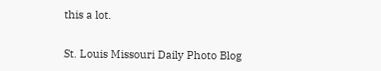this a lot.


St. Louis Missouri Daily Photo Blog